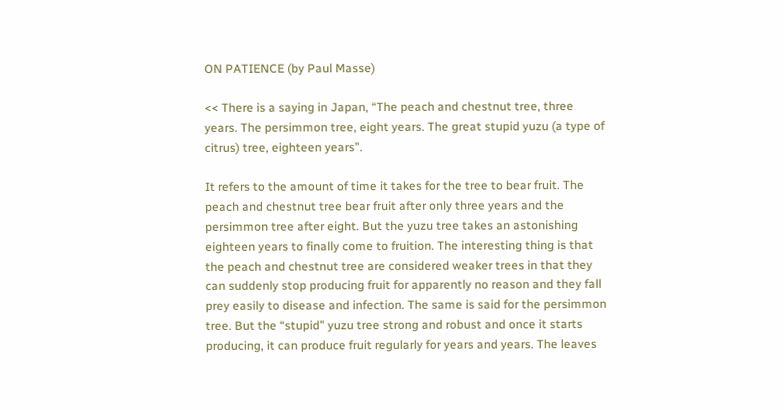ON PATIENCE (by Paul Masse)

<< There is a saying in Japan, “The peach and chestnut tree, three years. The persimmon tree, eight years. The great stupid yuzu (a type of citrus) tree, eighteen years”.

It refers to the amount of time it takes for the tree to bear fruit. The peach and chestnut tree bear fruit after only three years and the persimmon tree after eight. But the yuzu tree takes an astonishing eighteen years to finally come to fruition. The interesting thing is that the peach and chestnut tree are considered weaker trees in that they can suddenly stop producing fruit for apparently no reason and they fall prey easily to disease and infection. The same is said for the persimmon tree. But the “stupid” yuzu tree strong and robust and once it starts producing, it can produce fruit regularly for years and years. The leaves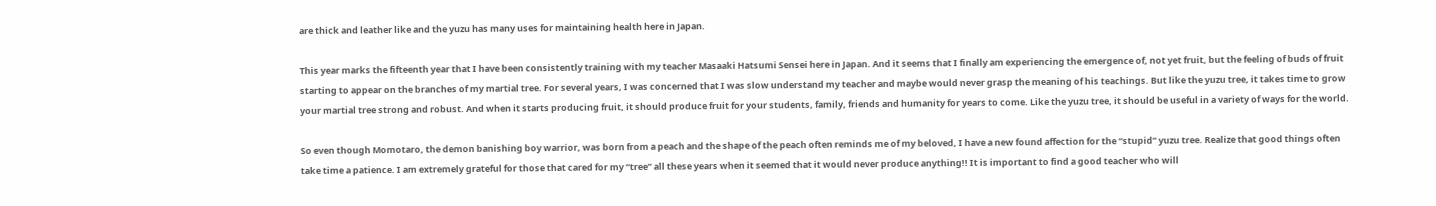are thick and leather like and the yuzu has many uses for maintaining health here in Japan.

This year marks the fifteenth year that I have been consistently training with my teacher Masaaki Hatsumi Sensei here in Japan. And it seems that I finally am experiencing the emergence of, not yet fruit, but the feeling of buds of fruit starting to appear on the branches of my martial tree. For several years, I was concerned that I was slow understand my teacher and maybe would never grasp the meaning of his teachings. But like the yuzu tree, it takes time to grow your martial tree strong and robust. And when it starts producing fruit, it should produce fruit for your students, family, friends and humanity for years to come. Like the yuzu tree, it should be useful in a variety of ways for the world.

So even though Momotaro, the demon banishing boy warrior, was born from a peach and the shape of the peach often reminds me of my beloved, I have a new found affection for the “stupid” yuzu tree. Realize that good things often take time a patience. I am extremely grateful for those that cared for my “tree” all these years when it seemed that it would never produce anything!! It is important to find a good teacher who will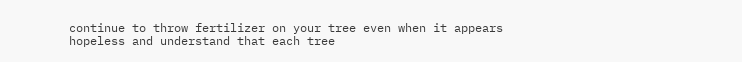continue to throw fertilizer on your tree even when it appears hopeless and understand that each tree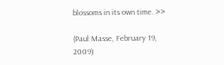blossoms in its own time. >>

(Paul Masse, February 19, 2009)